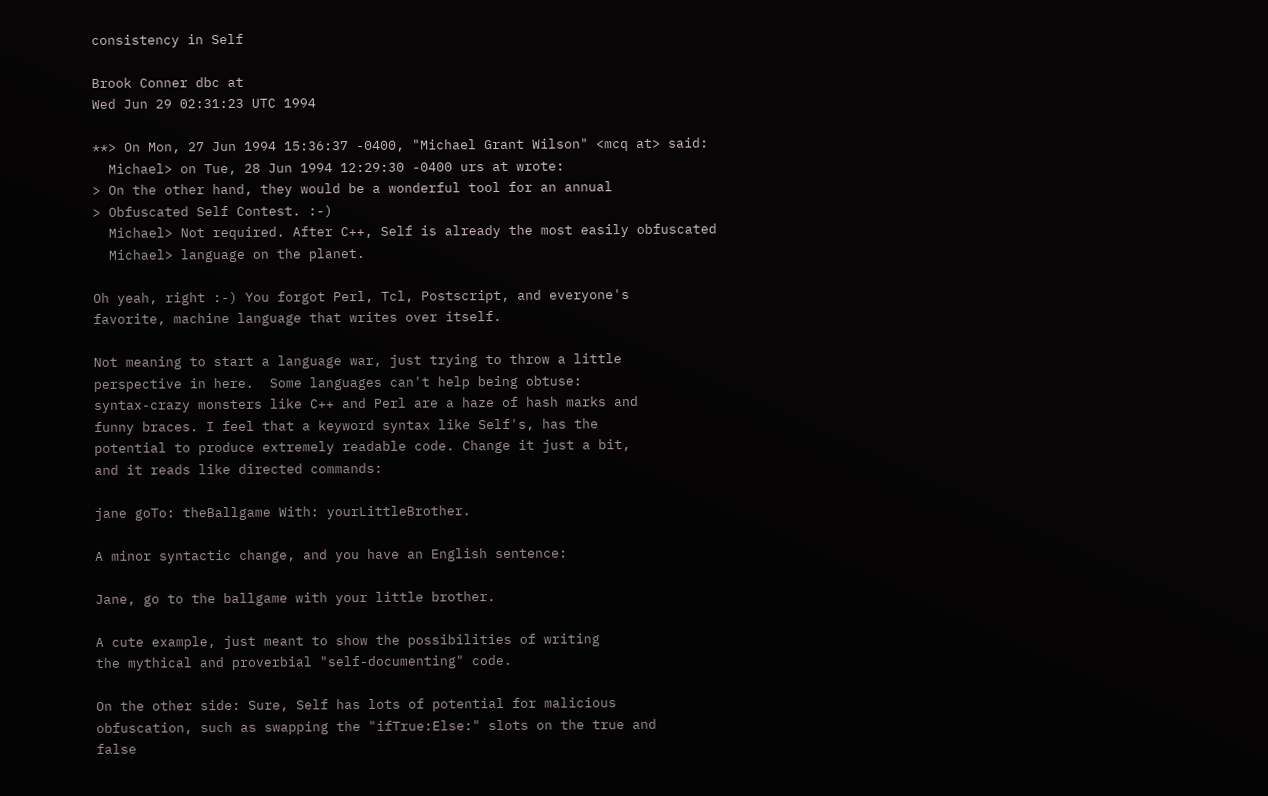consistency in Self

Brook Conner dbc at
Wed Jun 29 02:31:23 UTC 1994

**> On Mon, 27 Jun 1994 15:36:37 -0400, "Michael Grant Wilson" <mcq at> said:
  Michael> on Tue, 28 Jun 1994 12:29:30 -0400 urs at wrote:
> On the other hand, they would be a wonderful tool for an annual
> Obfuscated Self Contest. :-)
  Michael> Not required. After C++, Self is already the most easily obfuscated
  Michael> language on the planet.

Oh yeah, right :-) You forgot Perl, Tcl, Postscript, and everyone's
favorite, machine language that writes over itself.

Not meaning to start a language war, just trying to throw a little
perspective in here.  Some languages can't help being obtuse:
syntax-crazy monsters like C++ and Perl are a haze of hash marks and
funny braces. I feel that a keyword syntax like Self's, has the
potential to produce extremely readable code. Change it just a bit,
and it reads like directed commands:

jane goTo: theBallgame With: yourLittleBrother.

A minor syntactic change, and you have an English sentence:

Jane, go to the ballgame with your little brother.

A cute example, just meant to show the possibilities of writing
the mythical and proverbial "self-documenting" code.

On the other side: Sure, Self has lots of potential for malicious
obfuscation, such as swapping the "ifTrue:Else:" slots on the true and
false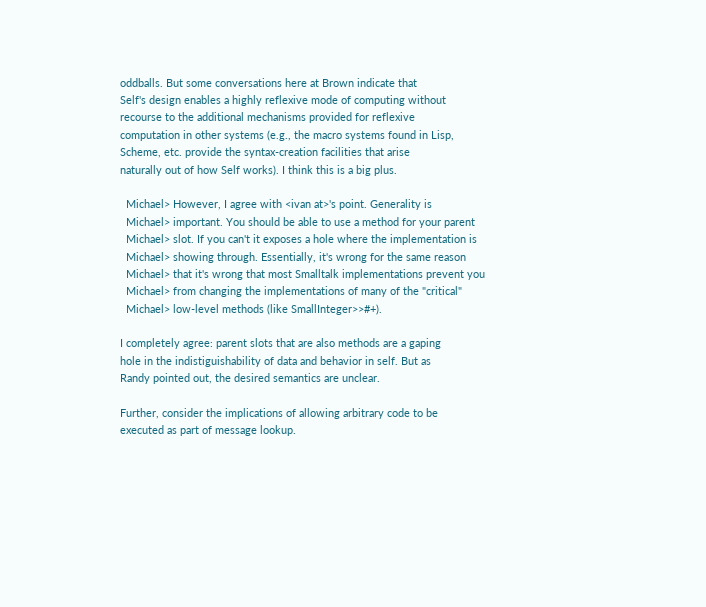oddballs. But some conversations here at Brown indicate that
Self's design enables a highly reflexive mode of computing without
recourse to the additional mechanisms provided for reflexive
computation in other systems (e.g., the macro systems found in Lisp,
Scheme, etc. provide the syntax-creation facilities that arise
naturally out of how Self works). I think this is a big plus.

  Michael> However, I agree with <ivan at>'s point. Generality is
  Michael> important. You should be able to use a method for your parent
  Michael> slot. If you can't it exposes a hole where the implementation is
  Michael> showing through. Essentially, it's wrong for the same reason
  Michael> that it's wrong that most Smalltalk implementations prevent you
  Michael> from changing the implementations of many of the "critical"
  Michael> low-level methods (like SmallInteger>>#+).

I completely agree: parent slots that are also methods are a gaping
hole in the indistiguishability of data and behavior in self. But as
Randy pointed out, the desired semantics are unclear.

Further, consider the implications of allowing arbitrary code to be
executed as part of message lookup.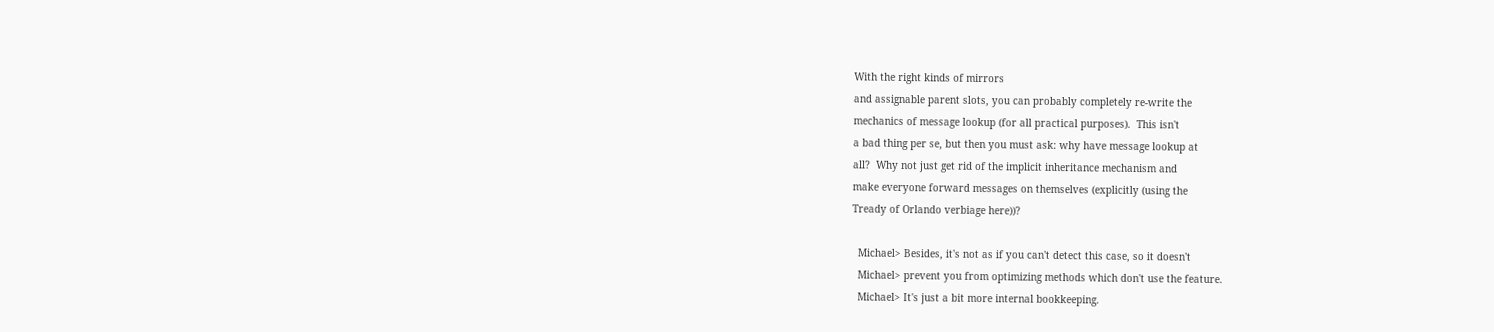With the right kinds of mirrors
and assignable parent slots, you can probably completely re-write the
mechanics of message lookup (for all practical purposes).  This isn't
a bad thing per se, but then you must ask: why have message lookup at
all?  Why not just get rid of the implicit inheritance mechanism and
make everyone forward messages on themselves (explicitly (using the
Tready of Orlando verbiage here))?

  Michael> Besides, it's not as if you can't detect this case, so it doesn't
  Michael> prevent you from optimizing methods which don't use the feature.
  Michael> It's just a bit more internal bookkeeping.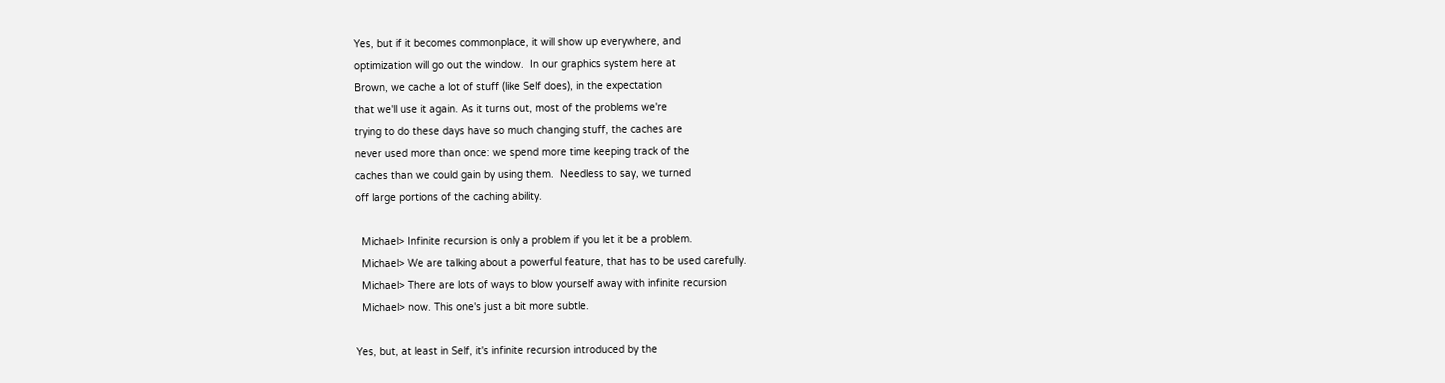Yes, but if it becomes commonplace, it will show up everywhere, and
optimization will go out the window.  In our graphics system here at
Brown, we cache a lot of stuff (like Self does), in the expectation
that we'll use it again. As it turns out, most of the problems we're
trying to do these days have so much changing stuff, the caches are
never used more than once: we spend more time keeping track of the
caches than we could gain by using them.  Needless to say, we turned
off large portions of the caching ability.

  Michael> Infinite recursion is only a problem if you let it be a problem.
  Michael> We are talking about a powerful feature, that has to be used carefully.
  Michael> There are lots of ways to blow yourself away with infinite recursion
  Michael> now. This one's just a bit more subtle.

Yes, but, at least in Self, it's infinite recursion introduced by the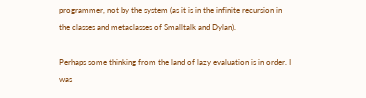programmer, not by the system (as it is in the infinite recursion in
the classes and metaclasses of Smalltalk and Dylan).

Perhaps some thinking from the land of lazy evaluation is in order. I
was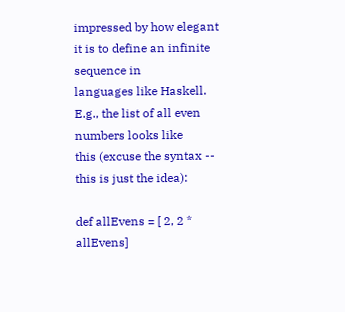impressed by how elegant it is to define an infinite sequence in
languages like Haskell.  E.g., the list of all even numbers looks like
this (excuse the syntax -- this is just the idea):

def allEvens = [ 2, 2 * allEvens]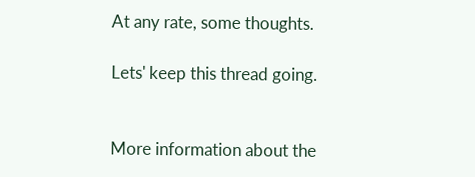At any rate, some thoughts.

Lets' keep this thread going.


More information about the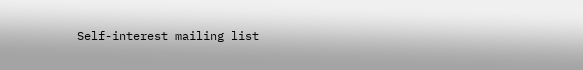Self-interest mailing list